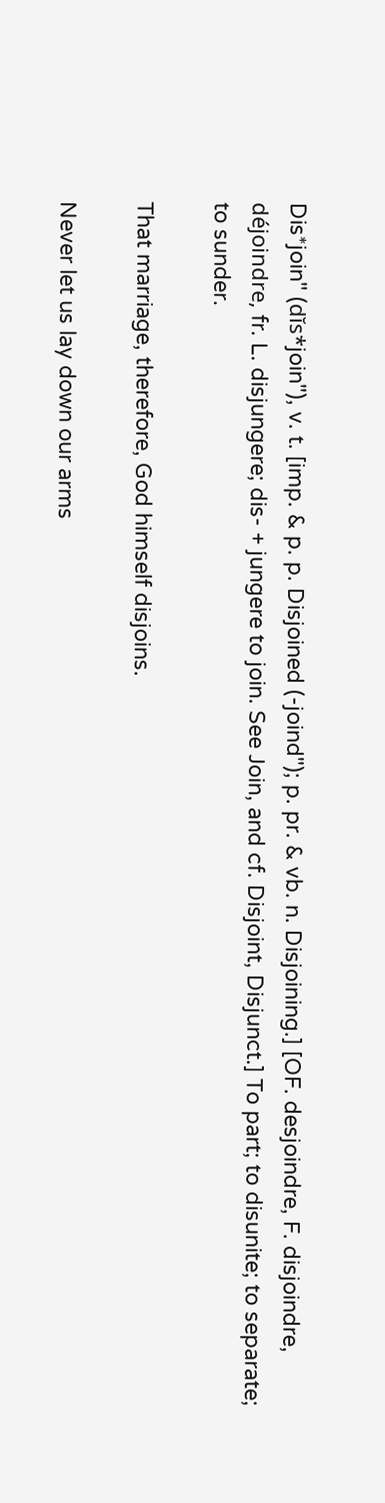Dis*join" (dĭs*join"), v. t. [imp. & p. p. Disjoined (-joind"); p. pr. & vb. n. Disjoining.] [OF. desjoindre, F. disjoindre, déjoindre, fr. L. disjungere; dis- + jungere to join. See Join, and cf. Disjoint, Disjunct.] To part; to disunite; to separate; to sunder.

That marriage, therefore, God himself disjoins.

Never let us lay down our arms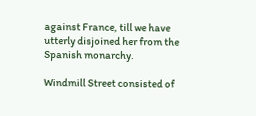against France, till we have utterly disjoined her from the Spanish monarchy.

Windmill Street consisted of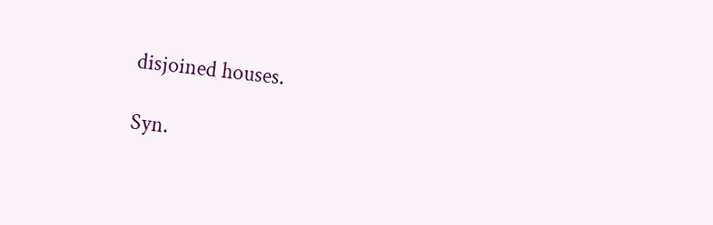disjoined houses.

Syn.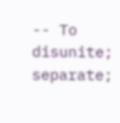-- To disunite; separate;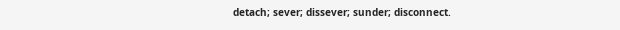detach; sever; dissever; sunder; disconnect.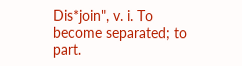Dis*join", v. i. To become separated; to part.